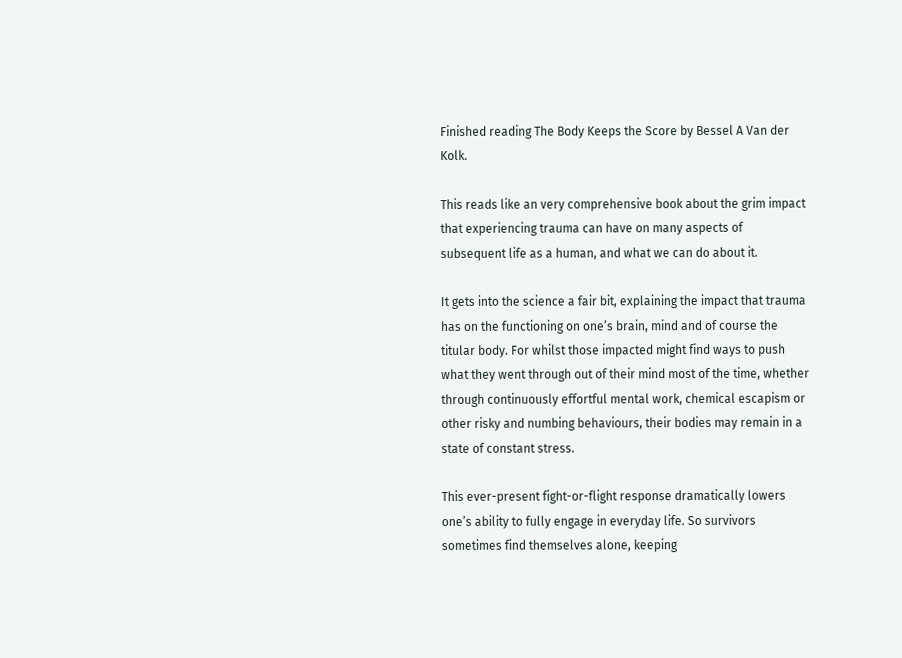Finished reading The Body Keeps the Score by Bessel A Van der Kolk.

This reads like an very comprehensive book about the grim impact that experiencing trauma can have on many aspects of subsequent life as a human, and what we can do about it.

It gets into the science a fair bit, explaining the impact that trauma has on the functioning on one’s brain, mind and of course the titular body. For whilst those impacted might find ways to push what they went through out of their mind most of the time, whether through continuously effortful mental work, chemical escapism or other risky and numbing behaviours, their bodies may remain in a state of constant stress.

This ever-present fight-or-flight response dramatically lowers one’s ability to fully engage in everyday life. So survivors sometimes find themselves alone, keeping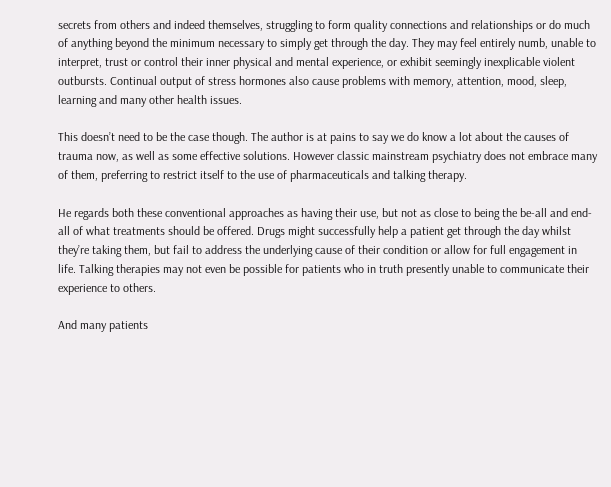secrets from others and indeed themselves, struggling to form quality connections and relationships or do much of anything beyond the minimum necessary to simply get through the day. They may feel entirely numb, unable to interpret, trust or control their inner physical and mental experience, or exhibit seemingly inexplicable violent outbursts. Continual output of stress hormones also cause problems with memory, attention, mood, sleep, learning and many other health issues.

This doesn’t need to be the case though. The author is at pains to say we do know a lot about the causes of trauma now, as well as some effective solutions. However classic mainstream psychiatry does not embrace many of them, preferring to restrict itself to the use of pharmaceuticals and talking therapy.

He regards both these conventional approaches as having their use, but not as close to being the be-all and end-all of what treatments should be offered. Drugs might successfully help a patient get through the day whilst they’re taking them, but fail to address the underlying cause of their condition or allow for full engagement in life. Talking therapies may not even be possible for patients who in truth presently unable to communicate their experience to others.

And many patients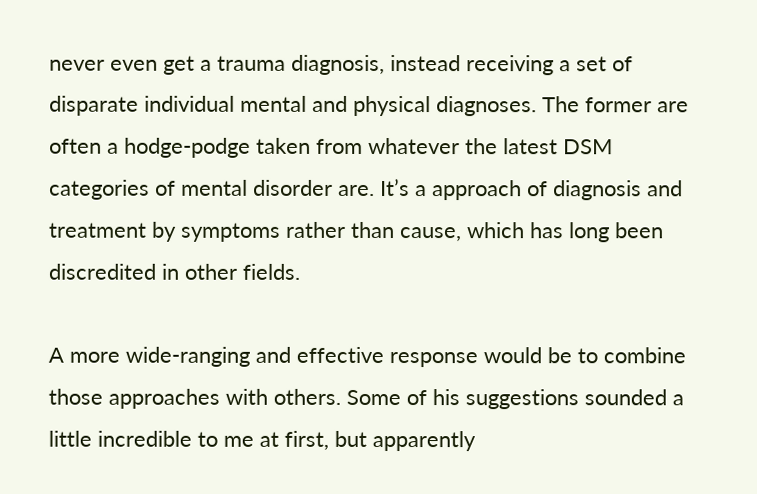never even get a trauma diagnosis, instead receiving a set of disparate individual mental and physical diagnoses. The former are often a hodge-podge taken from whatever the latest DSM categories of mental disorder are. It’s a approach of diagnosis and treatment by symptoms rather than cause, which has long been discredited in other fields.

A more wide-ranging and effective response would be to combine those approaches with others. Some of his suggestions sounded a little incredible to me at first, but apparently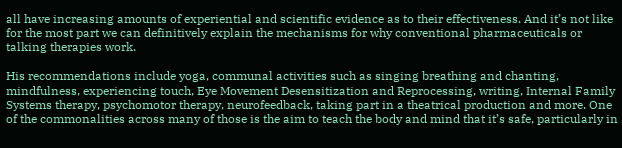all have increasing amounts of experiential and scientific evidence as to their effectiveness. And it’s not like for the most part we can definitively explain the mechanisms for why conventional pharmaceuticals or talking therapies work.

His recommendations include yoga, communal activities such as singing breathing and chanting, mindfulness, experiencing touch, Eye Movement Desensitization and Reprocessing, writing, Internal Family Systems therapy, psychomotor therapy, neurofeedback, taking part in a theatrical production and more. One of the commonalities across many of those is the aim to teach the body and mind that it’s safe, particularly in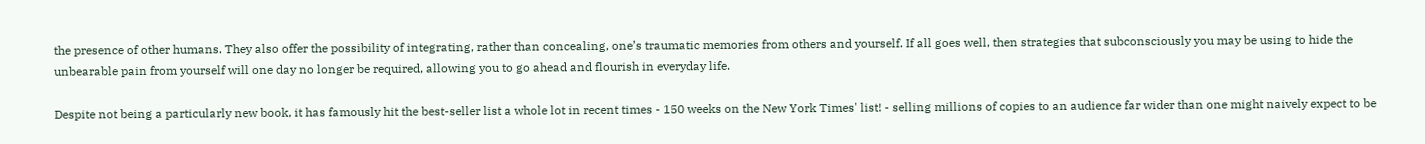the presence of other humans. They also offer the possibility of integrating, rather than concealing, one’s traumatic memories from others and yourself. If all goes well, then strategies that subconsciously you may be using to hide the unbearable pain from yourself will one day no longer be required, allowing you to go ahead and flourish in everyday life.

Despite not being a particularly new book, it has famously hit the best-seller list a whole lot in recent times - 150 weeks on the New York Times' list! - selling millions of copies to an audience far wider than one might naively expect to be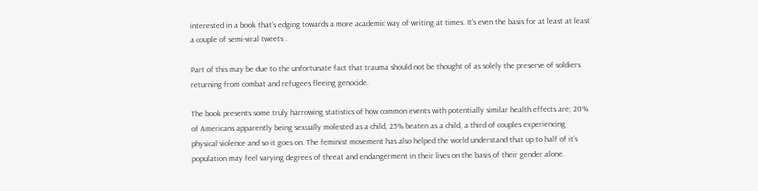interested in a book that’s edging towards a more academic way of writing at times. It’s even the basis for at least at least a couple of semi-viral tweets .

Part of this may be due to the unfortunate fact that trauma should not be thought of as solely the preserve of soldiers returning from combat and refugees fleeing genocide.

The book presents some truly harrowing statistics of how common events with potentially similar health effects are; 20% of Americans apparently being sexually molested as a child, 25% beaten as a child, a third of couples experiencing physical violence and so it goes on. The feminist movement has also helped the world understand that up to half of it’s population may feel varying degrees of threat and endangerment in their lives on the basis of their gender alone.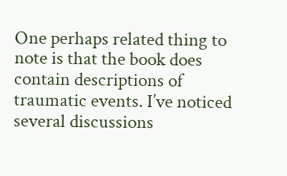One perhaps related thing to note is that the book does contain descriptions of traumatic events. I’ve noticed several discussions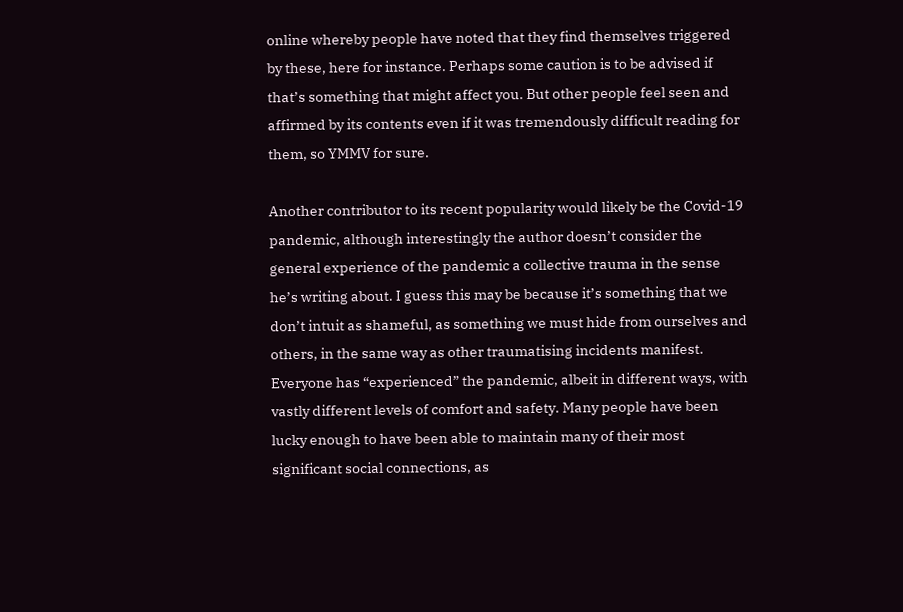online whereby people have noted that they find themselves triggered by these, here for instance. Perhaps some caution is to be advised if that’s something that might affect you. But other people feel seen and affirmed by its contents even if it was tremendously difficult reading for them, so YMMV for sure.

Another contributor to its recent popularity would likely be the Covid-19 pandemic, although interestingly the author doesn’t consider the general experience of the pandemic a collective trauma in the sense he’s writing about. I guess this may be because it’s something that we don’t intuit as shameful, as something we must hide from ourselves and others, in the same way as other traumatising incidents manifest. Everyone has “experienced” the pandemic, albeit in different ways, with vastly different levels of comfort and safety. Many people have been lucky enough to have been able to maintain many of their most significant social connections, as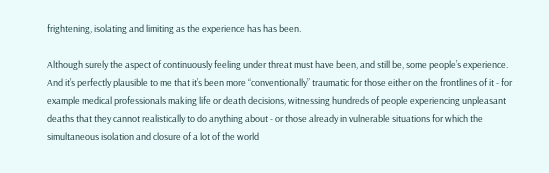frightening, isolating and limiting as the experience has has been.

Although surely the aspect of continuously feeling under threat must have been, and still be, some people’s experience. And it’s perfectly plausible to me that it’s been more “conventionally” traumatic for those either on the frontlines of it - for example medical professionals making life or death decisions, witnessing hundreds of people experiencing unpleasant deaths that they cannot realistically to do anything about - or those already in vulnerable situations for which the simultaneous isolation and closure of a lot of the world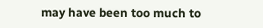may have been too much to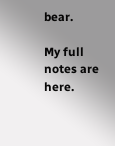bear.

My full notes are here.